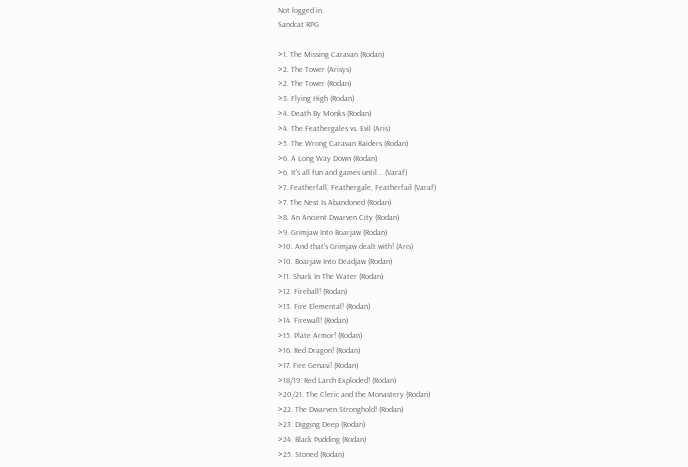Not logged in.
Sandcat RPG

>1. The Missing Caravan (Rodan)
>2. The Tower (Arisys)
>2. The Tower (Rodan)
>3. Flying High (Rodan)
>4. Death By Monks (Rodan)
>4. The Feathergales vs. Evil (Aris)
>5. The Wrong Caravan Raiders (Rodan)
>6. A Long Way Down (Rodan)
>6. It's all fun and games until... (Varaf)
>7. Featherfall, Feathergale, Featherfail (Varaf)
>7. The Nest Is Abandoned (Rodan)
>8. An Ancient Dwarven City (Rodan)
>9. Grimjaw Into Boarjaw (Rodan)
>10. And that's Grimjaw dealt with! (Aris)
>10. Boarjaw Into Deadjaw (Rodan)
>11. Shark In The Water (Rodan)
>12. Fireball! (Rodan)
>13. Fire Elemental! (Rodan)
>14. Firewall! (Rodan)
>15. Plate Armor! (Rodan)
>16. Red Dragon! (Rodan)
>17. Fire Genasi! (Rodan)
>18/19. Red Larch Exploded! (Rodan)
>20/21. The Cleric and the Monastery (Rodan)
>22. The Dwarven Stronghold! (Rodan)
>23. Digging Deep (Rodan)
>24. Black Pudding (Rodan)
>25. Stoned (Rodan)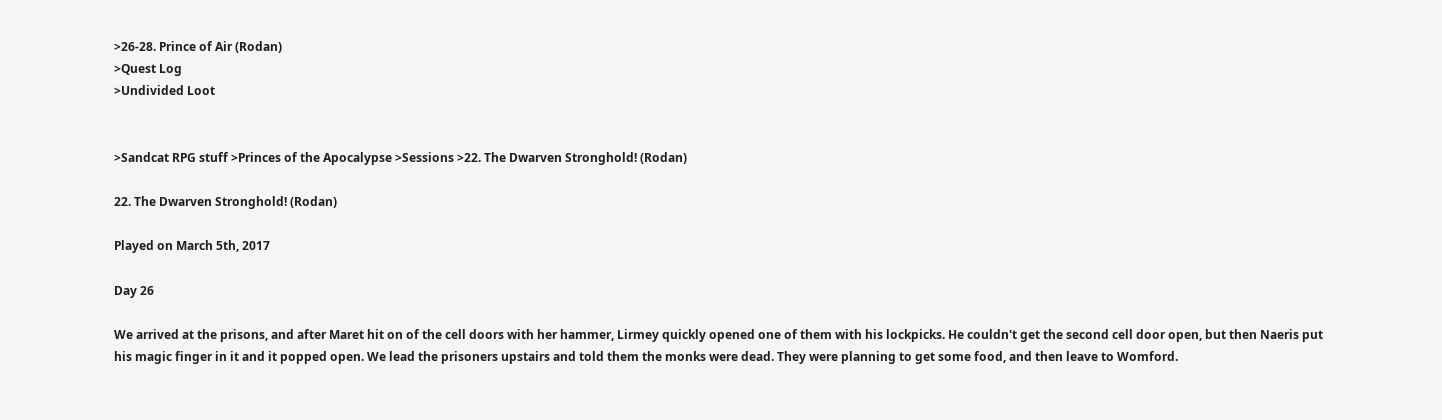>26-28. Prince of Air (Rodan)
>Quest Log
>Undivided Loot


>Sandcat RPG stuff >Princes of the Apocalypse >Sessions >22. The Dwarven Stronghold! (Rodan)

22. The Dwarven Stronghold! (Rodan)

Played on March 5th, 2017

Day 26

We arrived at the prisons, and after Maret hit on of the cell doors with her hammer, Lirmey quickly opened one of them with his lockpicks. He couldn't get the second cell door open, but then Naeris put his magic finger in it and it popped open. We lead the prisoners upstairs and told them the monks were dead. They were planning to get some food, and then leave to Womford.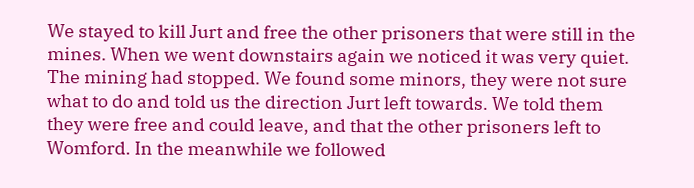We stayed to kill Jurt and free the other prisoners that were still in the mines. When we went downstairs again we noticed it was very quiet. The mining had stopped. We found some minors, they were not sure what to do and told us the direction Jurt left towards. We told them they were free and could leave, and that the other prisoners left to Womford. In the meanwhile we followed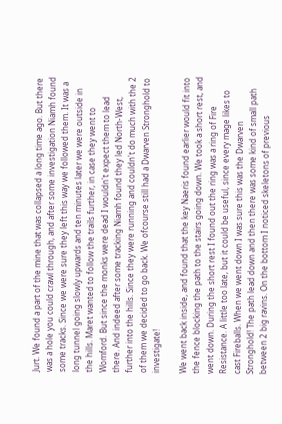Jurt. We found a part of the mine that was collapsed a long time ago. But there was a hole you could crawl through, and after some investigation Niamh found some tracks. Since we were sure they left this way we followed them. It was a long tunnel going slowly upwards and ten minutes later we were outside in the hills. Maret wanted to follow the trails further, in case they went to Womford. But since the monks were dead I wouldn't expect them to lead there. And indeed after some tracking Niamh found they led North-West, further into the hills. Since they were running and couldn't do much with the 2 of them we decided to go back. We ofcourse still had a Dwarven Stronghold to investigate!

We went back inside, and found that the key Naeris found earlier would fit into the fence blocking the path to the stairs going down. We took a short rest, and went down. During the short rest I found out the ring was a ring of Fire Resistance. A little too late, but it could be useful, since every mage likes to cast Fireballs. When we went down I was sure this was the Dwarven Stronghold! The path lead down and then there was some kind of small path between 2 big ravins. On the bottom I noticed skeletons of previous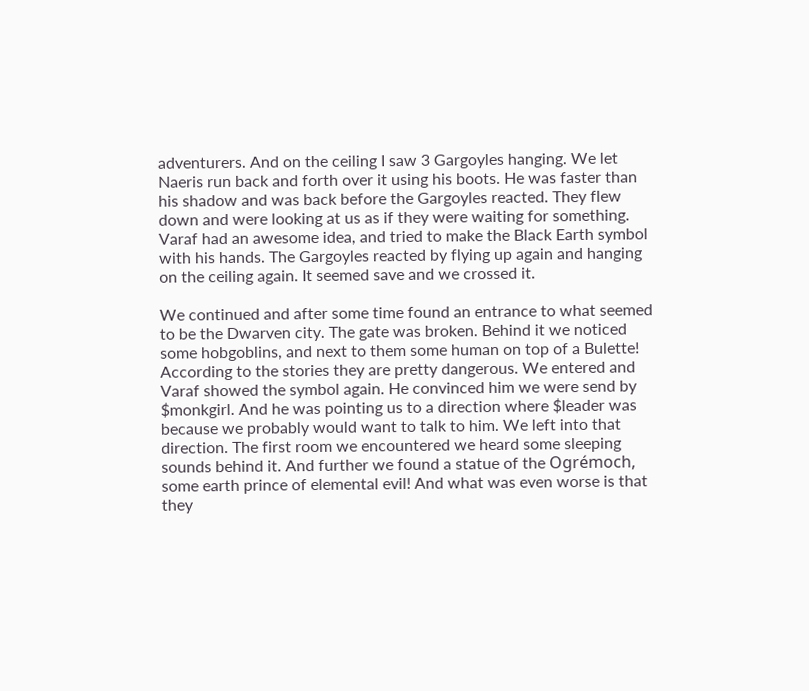adventurers. And on the ceiling I saw 3 Gargoyles hanging. We let Naeris run back and forth over it using his boots. He was faster than his shadow and was back before the Gargoyles reacted. They flew down and were looking at us as if they were waiting for something. Varaf had an awesome idea, and tried to make the Black Earth symbol with his hands. The Gargoyles reacted by flying up again and hanging on the ceiling again. It seemed save and we crossed it.

We continued and after some time found an entrance to what seemed to be the Dwarven city. The gate was broken. Behind it we noticed some hobgoblins, and next to them some human on top of a Bulette! According to the stories they are pretty dangerous. We entered and Varaf showed the symbol again. He convinced him we were send by $monkgirl. And he was pointing us to a direction where $leader was because we probably would want to talk to him. We left into that direction. The first room we encountered we heard some sleeping sounds behind it. And further we found a statue of the Ogrémoch, some earth prince of elemental evil! And what was even worse is that they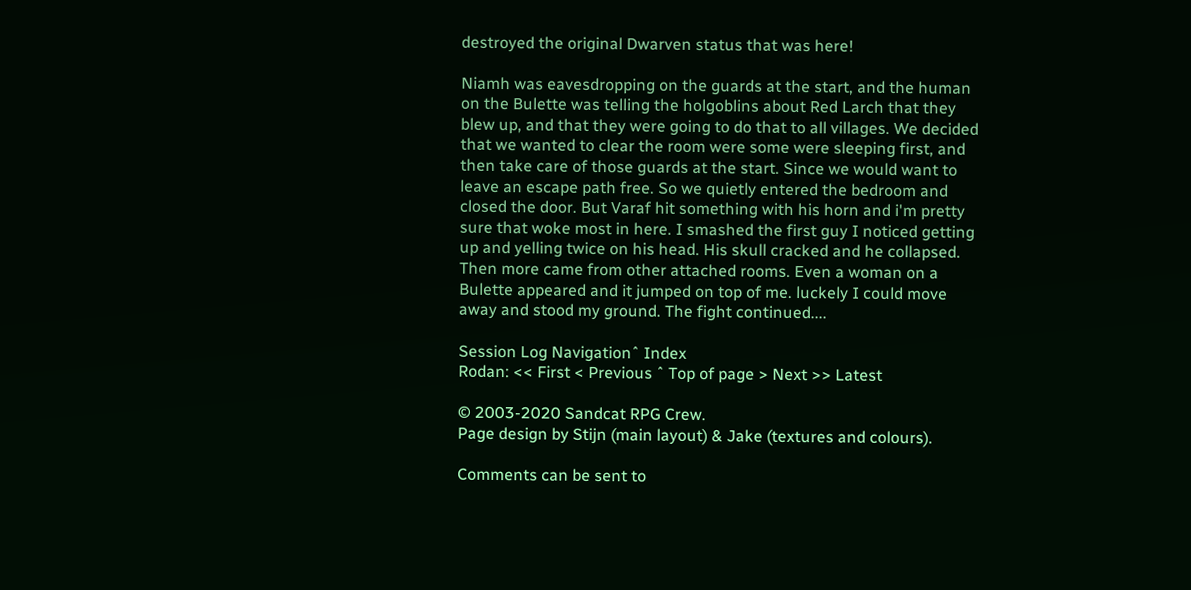destroyed the original Dwarven status that was here!

Niamh was eavesdropping on the guards at the start, and the human on the Bulette was telling the holgoblins about Red Larch that they blew up, and that they were going to do that to all villages. We decided that we wanted to clear the room were some were sleeping first, and then take care of those guards at the start. Since we would want to leave an escape path free. So we quietly entered the bedroom and closed the door. But Varaf hit something with his horn and i'm pretty sure that woke most in here. I smashed the first guy I noticed getting up and yelling twice on his head. His skull cracked and he collapsed. Then more came from other attached rooms. Even a woman on a Bulette appeared and it jumped on top of me. luckely I could move away and stood my ground. The fight continued....

Session Log Navigationˆ Index
Rodan: << First < Previous ˆ Top of page > Next >> Latest

© 2003-2020 Sandcat RPG Crew.
Page design by Stijn (main layout) & Jake (textures and colours).

Comments can be sent to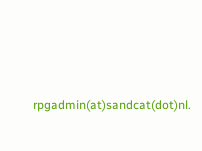rpgadmin(at)sandcat(dot)nl.